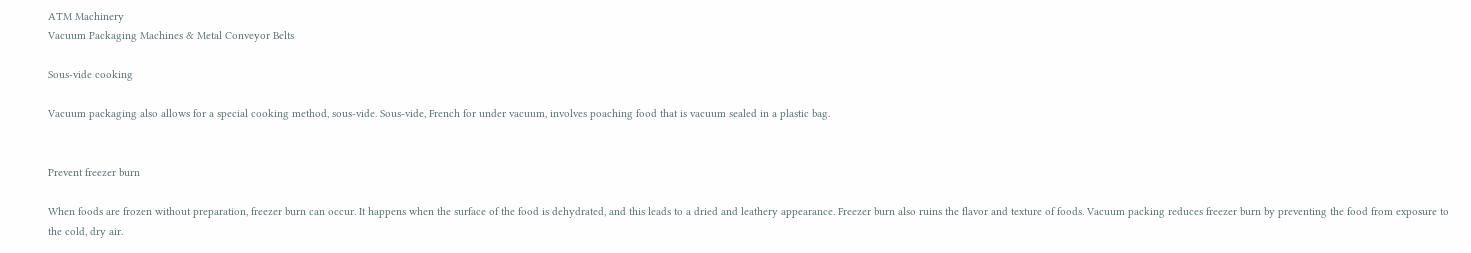ATM Machinery
Vacuum Packaging Machines & Metal Conveyor Belts

Sous-vide cooking

Vacuum packaging also allows for a special cooking method, sous-vide. Sous-vide, French for under vacuum, involves poaching food that is vacuum sealed in a plastic bag.


Prevent freezer burn

When foods are frozen without preparation, freezer burn can occur. It happens when the surface of the food is dehydrated, and this leads to a dried and leathery appearance. Freezer burn also ruins the flavor and texture of foods. Vacuum packing reduces freezer burn by preventing the food from exposure to the cold, dry air.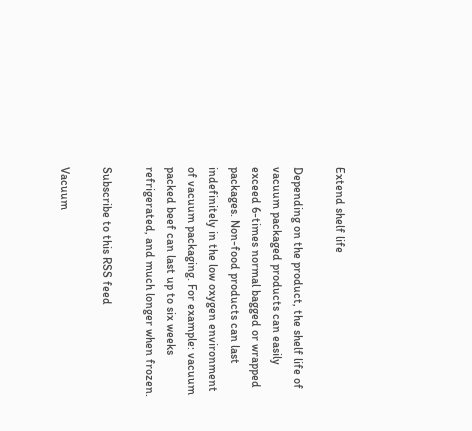Extend shelf life

Depending on the product, the shelf life of vacuum packaged products can easily exceed 6-times normal bagged or wrapped packages. Non-food products can last indefinitely in the low oxygen environment of vacuum packaging. For example: vacuum packed beef can last up to six weeks refrigerated, and much longer when frozen.

Subscribe to this RSS feed

Vacuum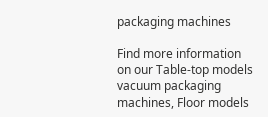packaging machines

Find more information on our Table-top models vacuum packaging machines, Floor models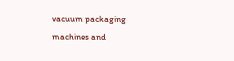vacuum packaging machines and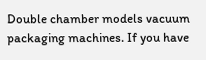Double chamber models vacuum packaging machines. If you have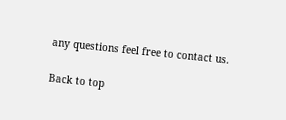any questions feel free to contact us.

Back to top